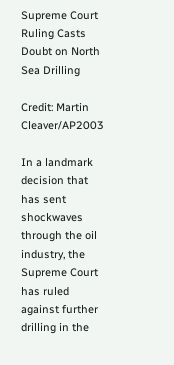Supreme Court Ruling Casts Doubt on North Sea Drilling

Credit: Martin Cleaver/AP2003

In a landmark decision that has sent shockwaves through the oil industry, the Supreme Court has ruled against further drilling in the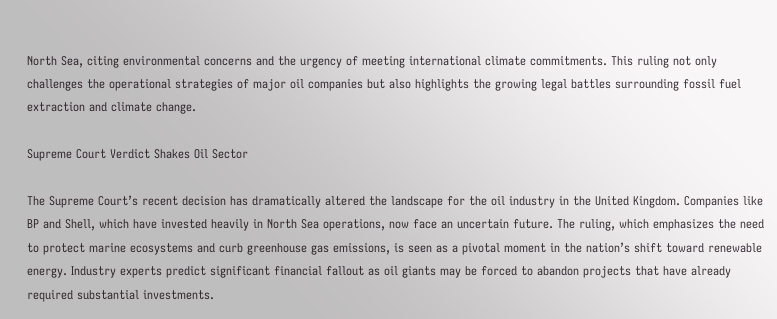North Sea, citing environmental concerns and the urgency of meeting international climate commitments. This ruling not only challenges the operational strategies of major oil companies but also highlights the growing legal battles surrounding fossil fuel extraction and climate change.

Supreme Court Verdict Shakes Oil Sector

The Supreme Court’s recent decision has dramatically altered the landscape for the oil industry in the United Kingdom. Companies like BP and Shell, which have invested heavily in North Sea operations, now face an uncertain future. The ruling, which emphasizes the need to protect marine ecosystems and curb greenhouse gas emissions, is seen as a pivotal moment in the nation’s shift toward renewable energy. Industry experts predict significant financial fallout as oil giants may be forced to abandon projects that have already required substantial investments.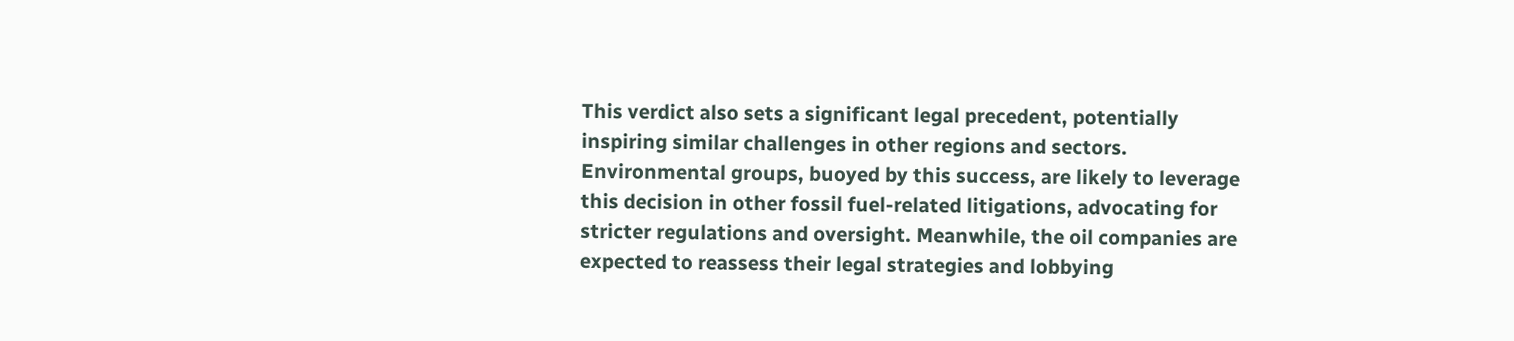This verdict also sets a significant legal precedent, potentially inspiring similar challenges in other regions and sectors. Environmental groups, buoyed by this success, are likely to leverage this decision in other fossil fuel-related litigations, advocating for stricter regulations and oversight. Meanwhile, the oil companies are expected to reassess their legal strategies and lobbying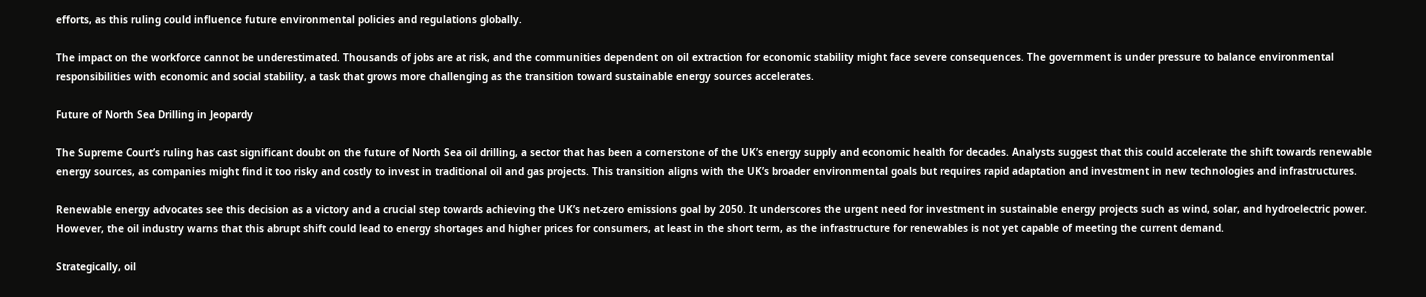efforts, as this ruling could influence future environmental policies and regulations globally.

The impact on the workforce cannot be underestimated. Thousands of jobs are at risk, and the communities dependent on oil extraction for economic stability might face severe consequences. The government is under pressure to balance environmental responsibilities with economic and social stability, a task that grows more challenging as the transition toward sustainable energy sources accelerates.

Future of North Sea Drilling in Jeopardy

The Supreme Court’s ruling has cast significant doubt on the future of North Sea oil drilling, a sector that has been a cornerstone of the UK’s energy supply and economic health for decades. Analysts suggest that this could accelerate the shift towards renewable energy sources, as companies might find it too risky and costly to invest in traditional oil and gas projects. This transition aligns with the UK’s broader environmental goals but requires rapid adaptation and investment in new technologies and infrastructures.

Renewable energy advocates see this decision as a victory and a crucial step towards achieving the UK’s net-zero emissions goal by 2050. It underscores the urgent need for investment in sustainable energy projects such as wind, solar, and hydroelectric power. However, the oil industry warns that this abrupt shift could lead to energy shortages and higher prices for consumers, at least in the short term, as the infrastructure for renewables is not yet capable of meeting the current demand.

Strategically, oil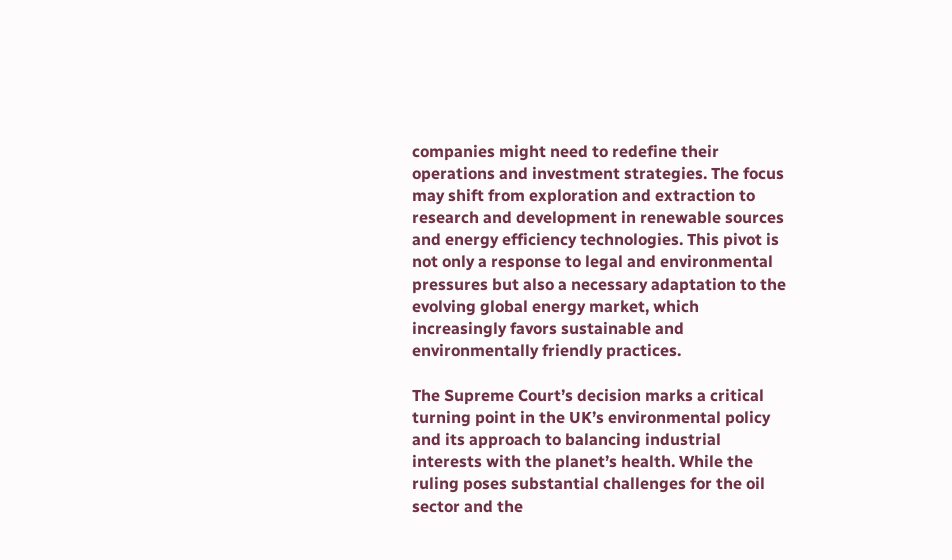companies might need to redefine their operations and investment strategies. The focus may shift from exploration and extraction to research and development in renewable sources and energy efficiency technologies. This pivot is not only a response to legal and environmental pressures but also a necessary adaptation to the evolving global energy market, which increasingly favors sustainable and environmentally friendly practices.

The Supreme Court’s decision marks a critical turning point in the UK’s environmental policy and its approach to balancing industrial interests with the planet’s health. While the ruling poses substantial challenges for the oil sector and the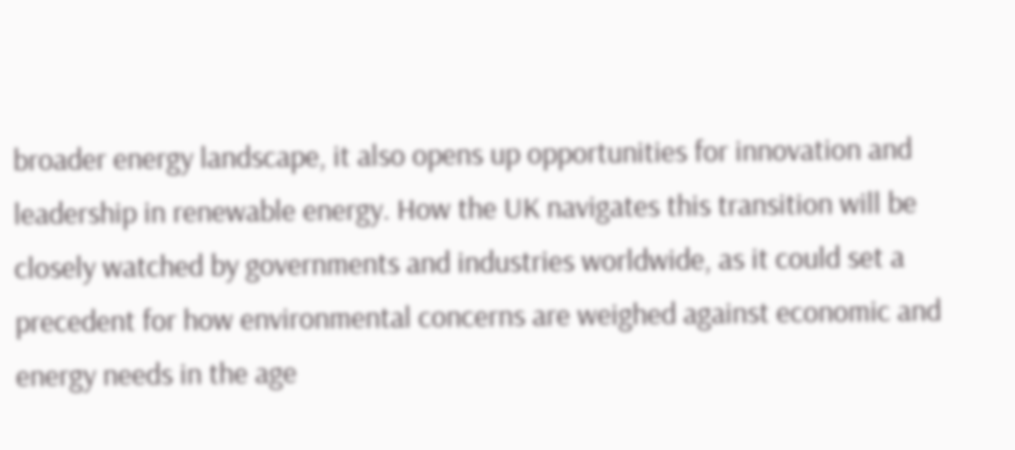broader energy landscape, it also opens up opportunities for innovation and leadership in renewable energy. How the UK navigates this transition will be closely watched by governments and industries worldwide, as it could set a precedent for how environmental concerns are weighed against economic and energy needs in the age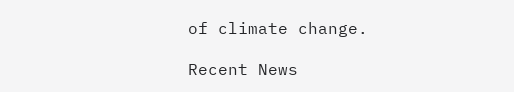of climate change.

Recent News